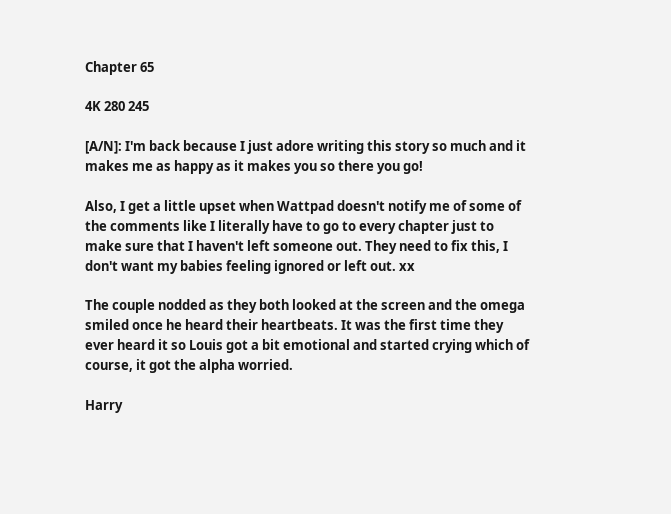Chapter 65

4K 280 245

[A/N]: I'm back because I just adore writing this story so much and it makes me as happy as it makes you so there you go!

Also, I get a little upset when Wattpad doesn't notify me of some of the comments like I literally have to go to every chapter just to make sure that I haven't left someone out. They need to fix this, I don't want my babies feeling ignored or left out. xx

The couple nodded as they both looked at the screen and the omega smiled once he heard their heartbeats. It was the first time they ever heard it so Louis got a bit emotional and started crying which of course, it got the alpha worried.

Harry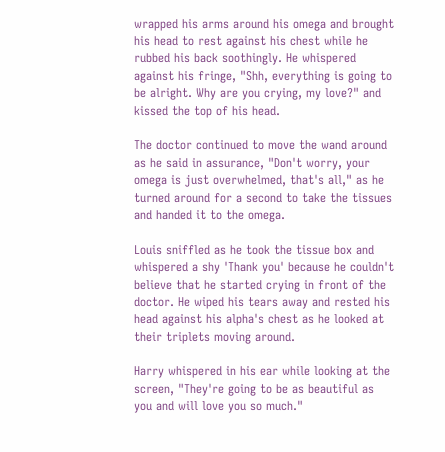wrapped his arms around his omega and brought his head to rest against his chest while he rubbed his back soothingly. He whispered against his fringe, "Shh, everything is going to be alright. Why are you crying, my love?" and kissed the top of his head.

The doctor continued to move the wand around as he said in assurance, "Don't worry, your omega is just overwhelmed, that's all," as he turned around for a second to take the tissues and handed it to the omega.

Louis sniffled as he took the tissue box and whispered a shy 'Thank you' because he couldn't believe that he started crying in front of the doctor. He wiped his tears away and rested his head against his alpha's chest as he looked at their triplets moving around.

Harry whispered in his ear while looking at the screen, "They're going to be as beautiful as you and will love you so much."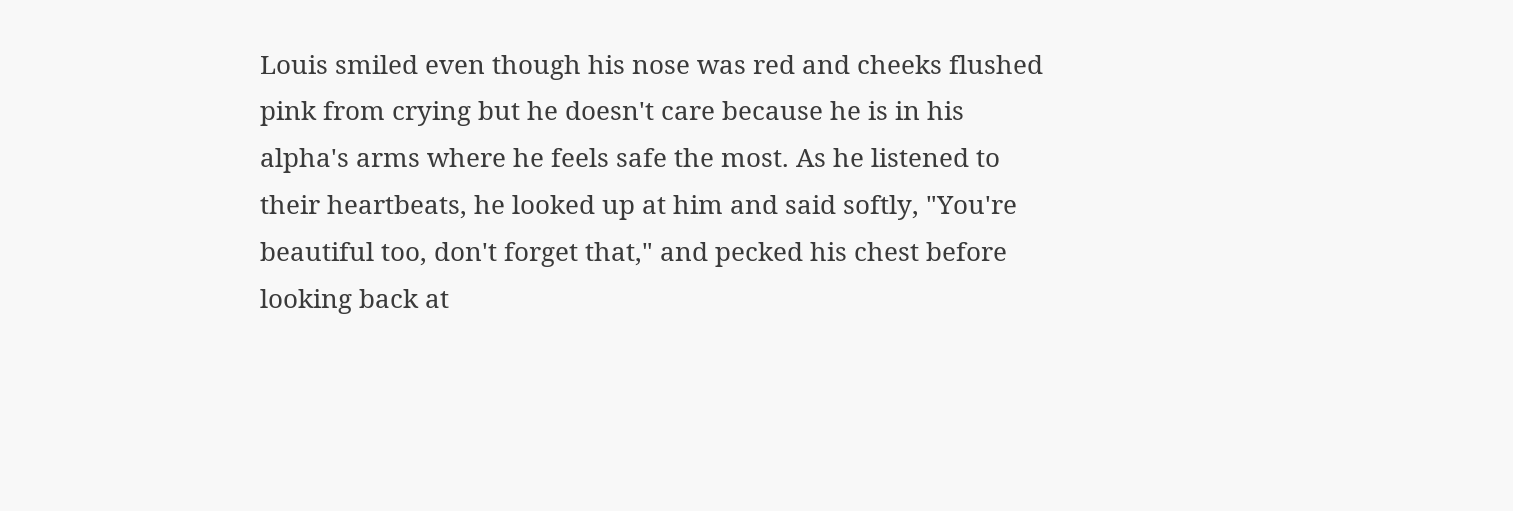Louis smiled even though his nose was red and cheeks flushed pink from crying but he doesn't care because he is in his alpha's arms where he feels safe the most. As he listened to their heartbeats, he looked up at him and said softly, "You're beautiful too, don't forget that," and pecked his chest before looking back at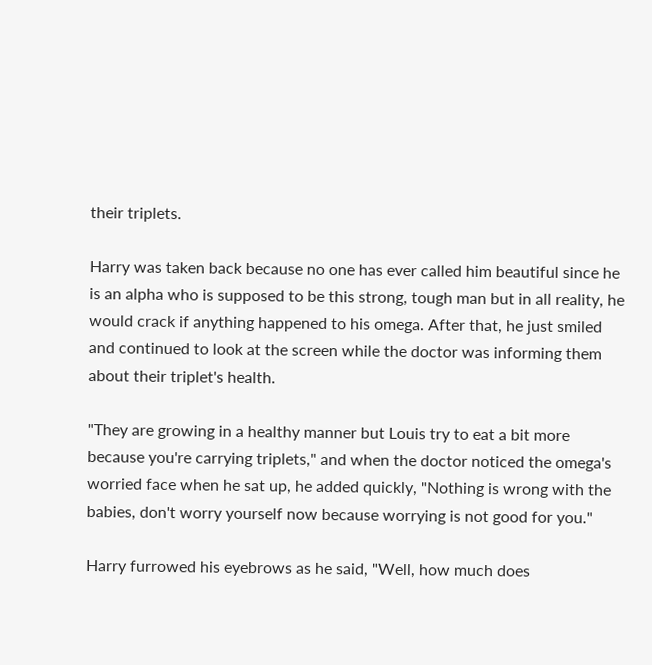their triplets.

Harry was taken back because no one has ever called him beautiful since he is an alpha who is supposed to be this strong, tough man but in all reality, he would crack if anything happened to his omega. After that, he just smiled and continued to look at the screen while the doctor was informing them about their triplet's health.

"They are growing in a healthy manner but Louis try to eat a bit more because you're carrying triplets," and when the doctor noticed the omega's worried face when he sat up, he added quickly, "Nothing is wrong with the babies, don't worry yourself now because worrying is not good for you."

Harry furrowed his eyebrows as he said, "Well, how much does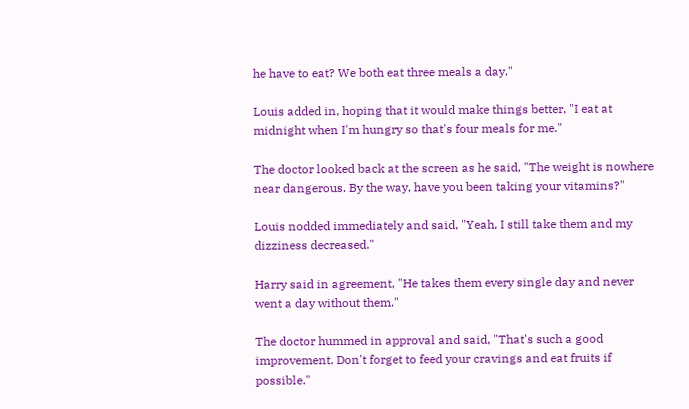he have to eat? We both eat three meals a day."

Louis added in, hoping that it would make things better, "I eat at midnight when I'm hungry so that's four meals for me."

The doctor looked back at the screen as he said, "The weight is nowhere near dangerous. By the way, have you been taking your vitamins?"

Louis nodded immediately and said, "Yeah, I still take them and my dizziness decreased."

Harry said in agreement, "He takes them every single day and never went a day without them."

The doctor hummed in approval and said, "That's such a good improvement. Don't forget to feed your cravings and eat fruits if possible."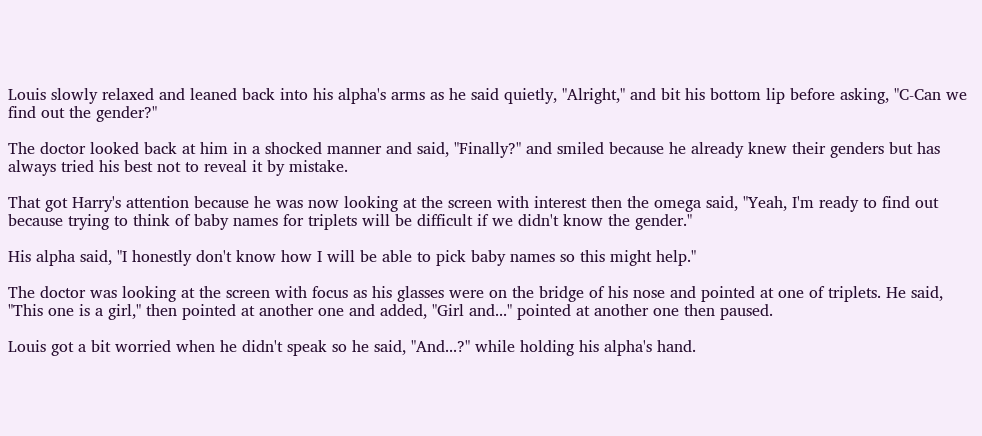Louis slowly relaxed and leaned back into his alpha's arms as he said quietly, "Alright," and bit his bottom lip before asking, "C-Can we find out the gender?"

The doctor looked back at him in a shocked manner and said, "Finally?" and smiled because he already knew their genders but has always tried his best not to reveal it by mistake.

That got Harry's attention because he was now looking at the screen with interest then the omega said, "Yeah, I'm ready to find out because trying to think of baby names for triplets will be difficult if we didn't know the gender."

His alpha said, "I honestly don't know how I will be able to pick baby names so this might help."

The doctor was looking at the screen with focus as his glasses were on the bridge of his nose and pointed at one of triplets. He said, "This one is a girl," then pointed at another one and added, "Girl and..." pointed at another one then paused.

Louis got a bit worried when he didn't speak so he said, "And...?" while holding his alpha's hand.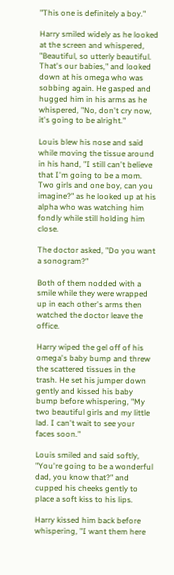"This one is definitely a boy."

Harry smiled widely as he looked at the screen and whispered, "Beautiful, so utterly beautiful. That's our babies," and looked down at his omega who was sobbing again. He gasped and hugged him in his arms as he whispered, "No, don't cry now, it's going to be alright."

Louis blew his nose and said while moving the tissue around in his hand, "I still can't believe that I'm going to be a mom. Two girls and one boy, can you imagine?" as he looked up at his alpha who was watching him fondly while still holding him close.

The doctor asked, "Do you want a sonogram?"

Both of them nodded with a smile while they were wrapped up in each other's arms then watched the doctor leave the office.

Harry wiped the gel off of his omega's baby bump and threw the scattered tissues in the trash. He set his jumper down gently and kissed his baby bump before whispering, "My two beautiful girls and my little lad. I can't wait to see your faces soon."

Louis smiled and said softly, "You're going to be a wonderful dad, you know that?" and cupped his cheeks gently to place a soft kiss to his lips.

Harry kissed him back before whispering, "I want them here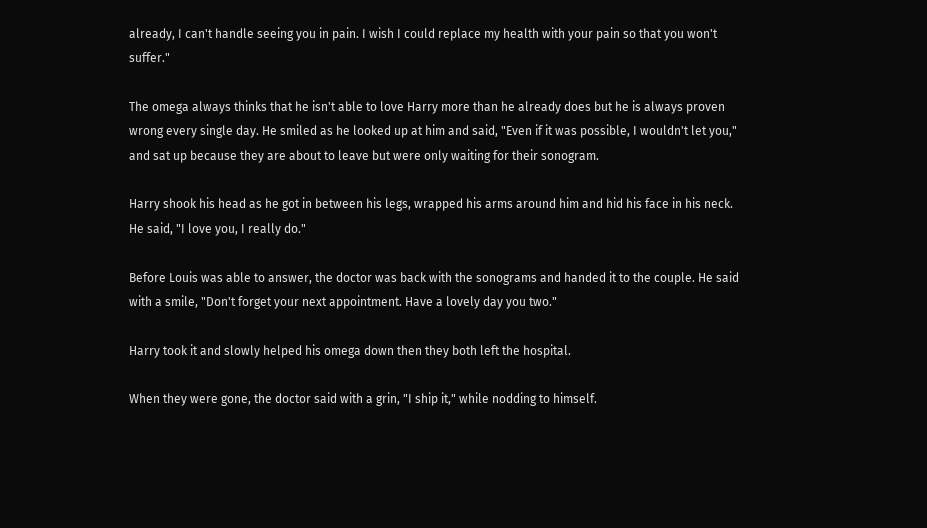already, I can't handle seeing you in pain. I wish I could replace my health with your pain so that you won't suffer."

The omega always thinks that he isn't able to love Harry more than he already does but he is always proven wrong every single day. He smiled as he looked up at him and said, "Even if it was possible, I wouldn't let you," and sat up because they are about to leave but were only waiting for their sonogram.

Harry shook his head as he got in between his legs, wrapped his arms around him and hid his face in his neck. He said, "I love you, I really do."

Before Louis was able to answer, the doctor was back with the sonograms and handed it to the couple. He said with a smile, "Don't forget your next appointment. Have a lovely day you two."

Harry took it and slowly helped his omega down then they both left the hospital.

When they were gone, the doctor said with a grin, "I ship it," while nodding to himself.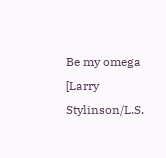Be my omega [Larry Stylinson/L.S.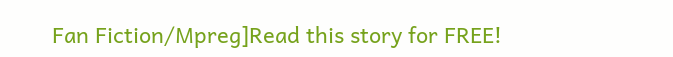Fan Fiction/Mpreg]Read this story for FREE!